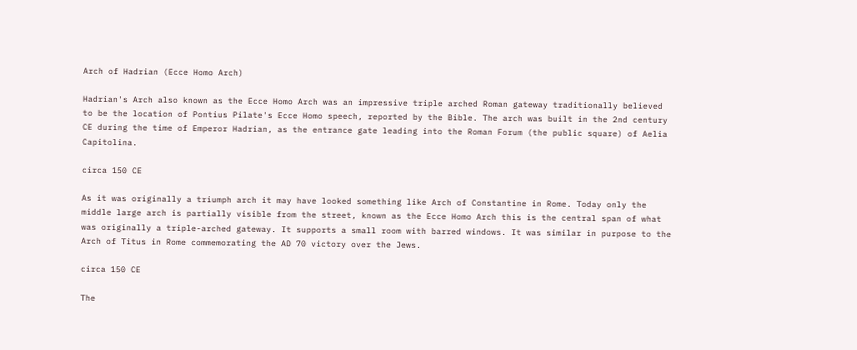Arch of Hadrian (Ecce Homo Arch)

Hadrian's Arch also known as the Ecce Homo Arch was an impressive triple arched Roman gateway traditionally believed to be the location of Pontius Pilate's Ecce Homo speech, reported by the Bible. The arch was built in the 2nd century CE during the time of Emperor Hadrian, as the entrance gate leading into the Roman Forum (the public square) of Aelia Capitolina.

circa 150 CE

As it was originally a triumph arch it may have looked something like Arch of Constantine in Rome. Today only the middle large arch is partially visible from the street, known as the Ecce Homo Arch this is the central span of what was originally a triple-arched gateway. It supports a small room with barred windows. It was similar in purpose to the Arch of Titus in Rome commemorating the AD 70 victory over the Jews.

circa 150 CE

The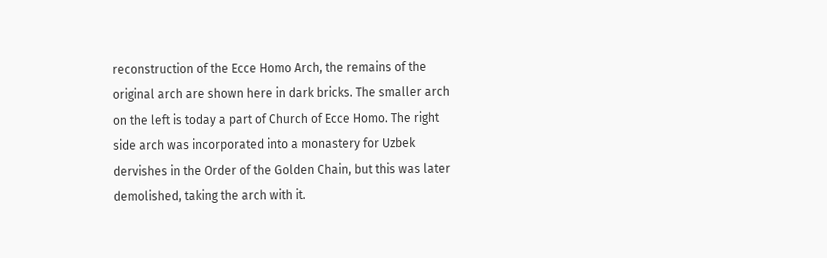reconstruction of the Ecce Homo Arch, the remains of the original arch are shown here in dark bricks. The smaller arch on the left is today a part of Church of Ecce Homo. The right side arch was incorporated into a monastery for Uzbek dervishes in the Order of the Golden Chain, but this was later demolished, taking the arch with it.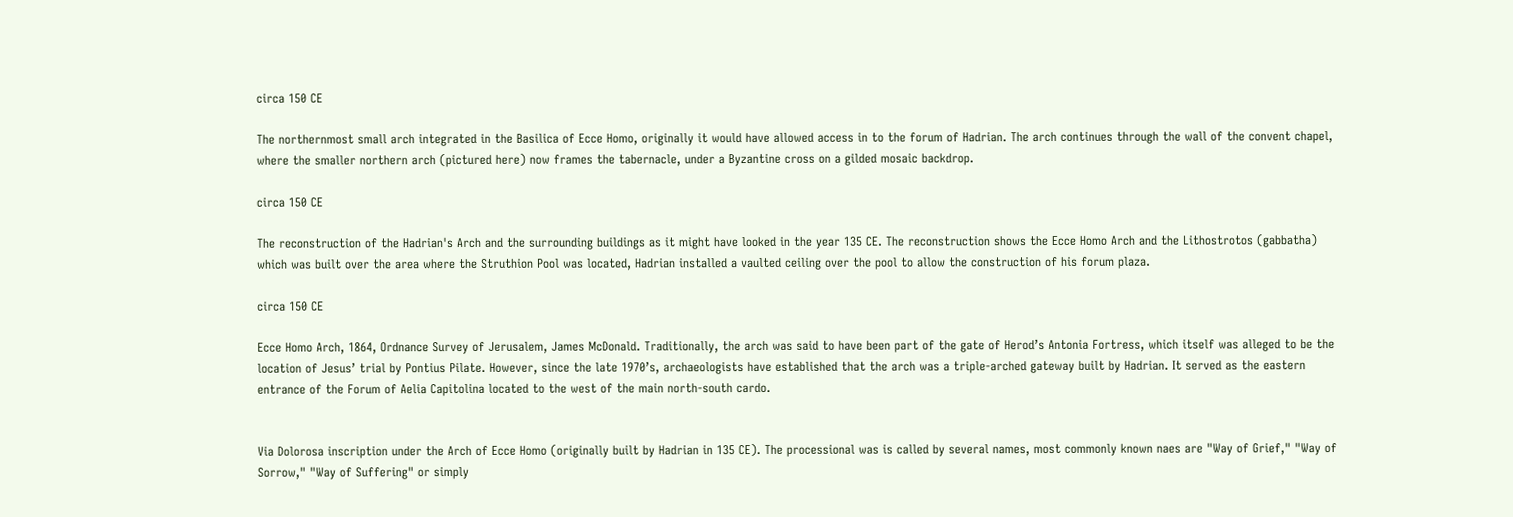circa 150 CE

The northernmost small arch integrated in the Basilica of Ecce Homo, originally it would have allowed access in to the forum of Hadrian. The arch continues through the wall of the convent chapel, where the smaller northern arch (pictured here) now frames the tabernacle, under a Byzantine cross on a gilded mosaic backdrop.

circa 150 CE

The reconstruction of the Hadrian's Arch and the surrounding buildings as it might have looked in the year 135 CE. The reconstruction shows the Ecce Homo Arch and the Lithostrotos (gabbatha) which was built over the area where the Struthion Pool was located, Hadrian installed a vaulted ceiling over the pool to allow the construction of his forum plaza.

circa 150 CE

Ecce Homo Arch, 1864, Ordnance Survey of Jerusalem, James McDonald. Traditionally, the arch was said to have been part of the gate of Herod’s Antonia Fortress, which itself was alleged to be the location of Jesus’ trial by Pontius Pilate. However, since the late 1970’s, archaeologists have established that the arch was a triple-arched gateway built by Hadrian. It served as the eastern entrance of the Forum of Aelia Capitolina located to the west of the main north-south cardo.


Via Dolorosa inscription under the Arch of Ecce Homo (originally built by Hadrian in 135 CE). The processional was is called by several names, most commonly known naes are "Way of Grief," "Way of Sorrow," "Way of Suffering" or simply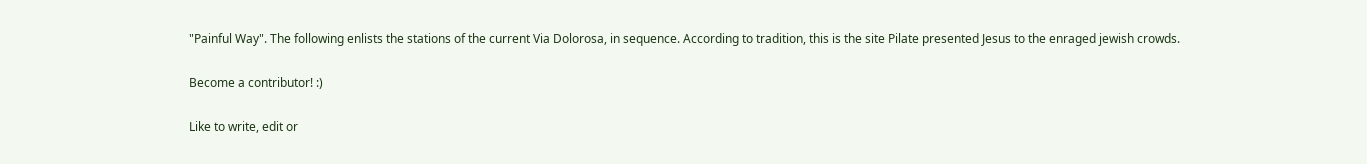"Painful Way". The following enlists the stations of the current Via Dolorosa, in sequence. According to tradition, this is the site Pilate presented Jesus to the enraged jewish crowds.

Become a contributor! :)

Like to write, edit or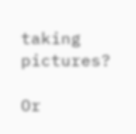taking pictures?

Or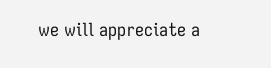we will appreciate a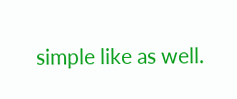simple like as well.